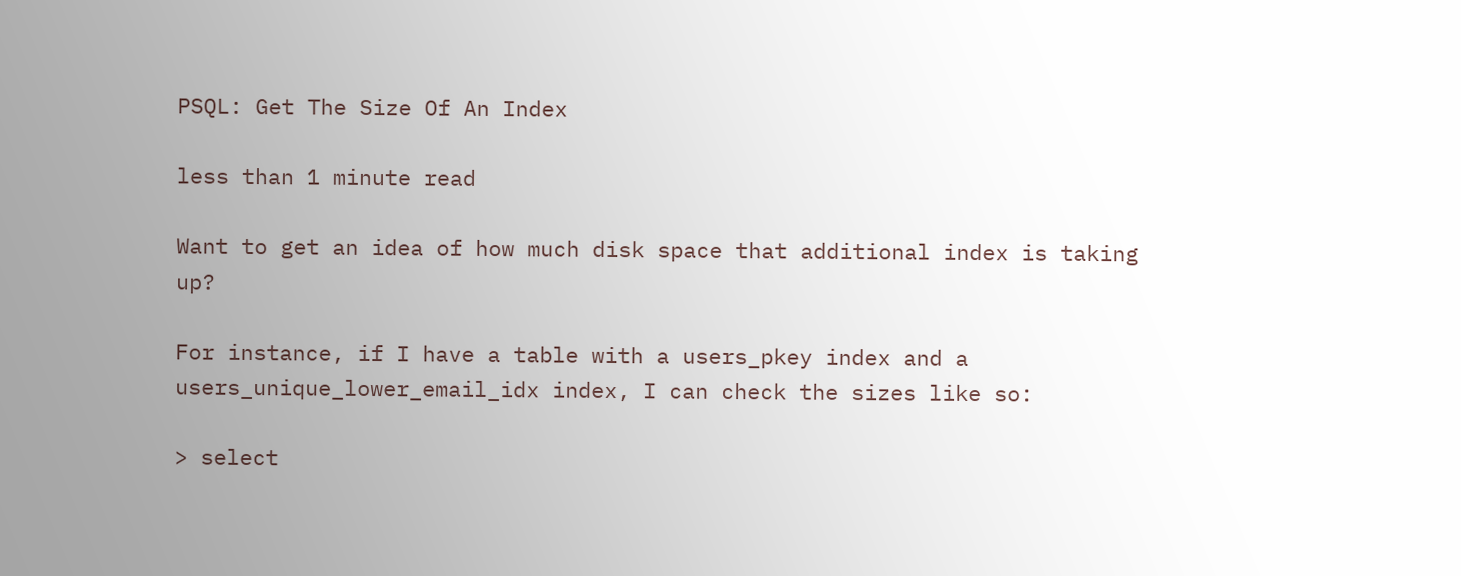PSQL: Get The Size Of An Index

less than 1 minute read

Want to get an idea of how much disk space that additional index is taking up?

For instance, if I have a table with a users_pkey index and a users_unique_lower_email_idx index, I can check the sizes like so:

> select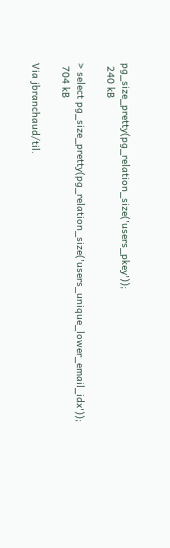pg_size_pretty(pg_relation_size('users_pkey'));
 240 kB

> select pg_size_pretty(pg_relation_size('users_unique_lower_email_idx'));
 704 kB

Via jbranchaud/til.